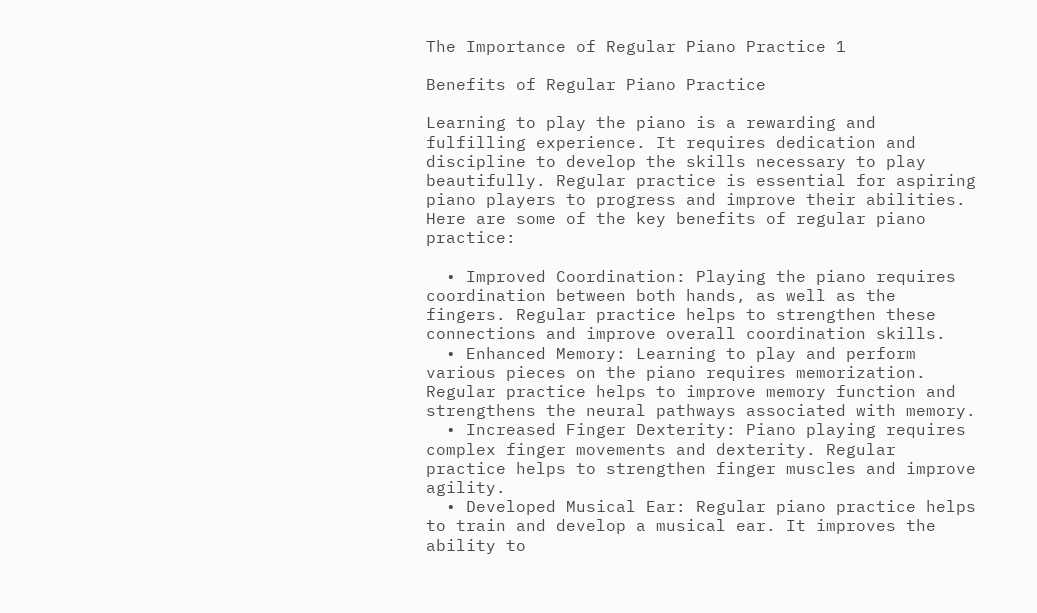The Importance of Regular Piano Practice 1

Benefits of Regular Piano Practice

Learning to play the piano is a rewarding and fulfilling experience. It requires dedication and discipline to develop the skills necessary to play beautifully. Regular practice is essential for aspiring piano players to progress and improve their abilities. Here are some of the key benefits of regular piano practice:

  • Improved Coordination: Playing the piano requires coordination between both hands, as well as the fingers. Regular practice helps to strengthen these connections and improve overall coordination skills.
  • Enhanced Memory: Learning to play and perform various pieces on the piano requires memorization. Regular practice helps to improve memory function and strengthens the neural pathways associated with memory.
  • Increased Finger Dexterity: Piano playing requires complex finger movements and dexterity. Regular practice helps to strengthen finger muscles and improve agility.
  • Developed Musical Ear: Regular piano practice helps to train and develop a musical ear. It improves the ability to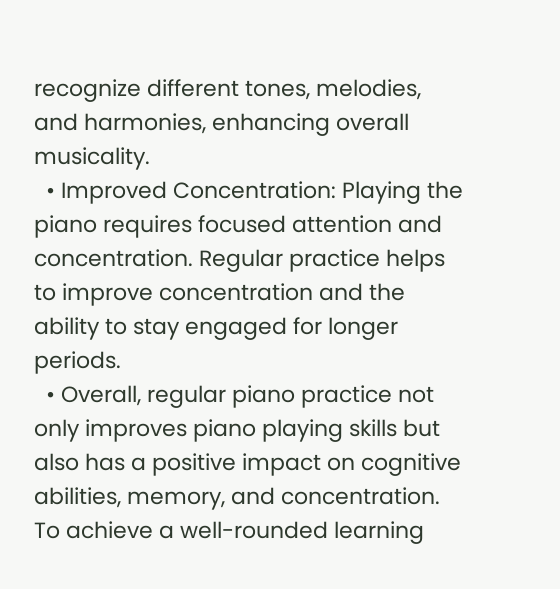recognize different tones, melodies, and harmonies, enhancing overall musicality.
  • Improved Concentration: Playing the piano requires focused attention and concentration. Regular practice helps to improve concentration and the ability to stay engaged for longer periods.
  • Overall, regular piano practice not only improves piano playing skills but also has a positive impact on cognitive abilities, memory, and concentration. To achieve a well-rounded learning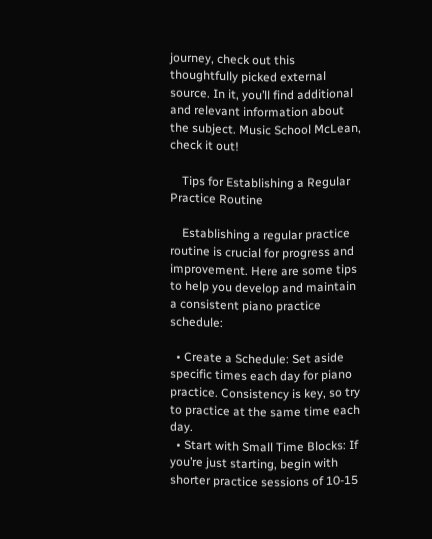journey, check out this thoughtfully picked external source. In it, you’ll find additional and relevant information about the subject. Music School McLean, check it out!

    Tips for Establishing a Regular Practice Routine

    Establishing a regular practice routine is crucial for progress and improvement. Here are some tips to help you develop and maintain a consistent piano practice schedule:

  • Create a Schedule: Set aside specific times each day for piano practice. Consistency is key, so try to practice at the same time each day.
  • Start with Small Time Blocks: If you’re just starting, begin with shorter practice sessions of 10-15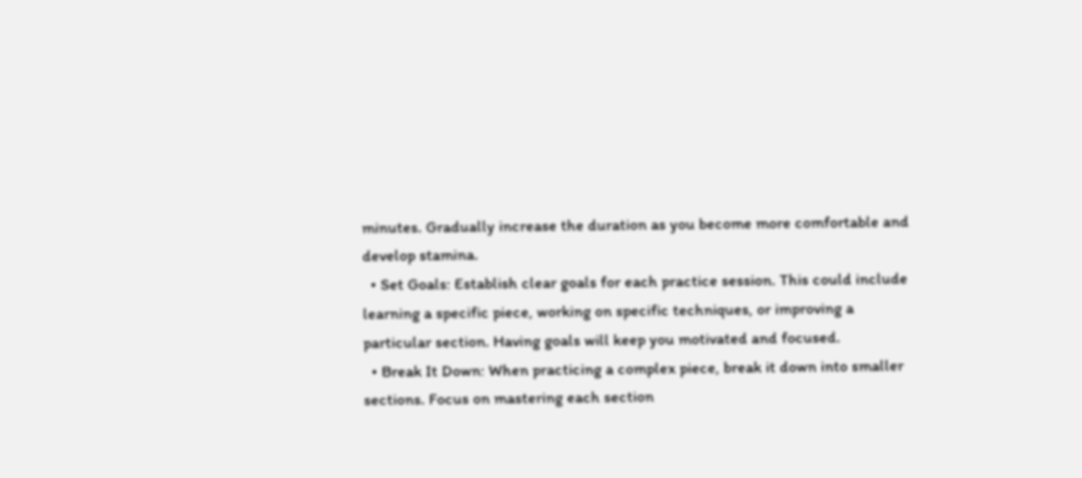minutes. Gradually increase the duration as you become more comfortable and develop stamina.
  • Set Goals: Establish clear goals for each practice session. This could include learning a specific piece, working on specific techniques, or improving a particular section. Having goals will keep you motivated and focused.
  • Break It Down: When practicing a complex piece, break it down into smaller sections. Focus on mastering each section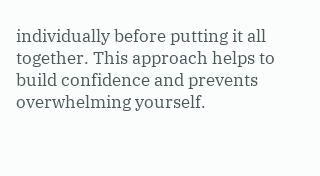individually before putting it all together. This approach helps to build confidence and prevents overwhelming yourself.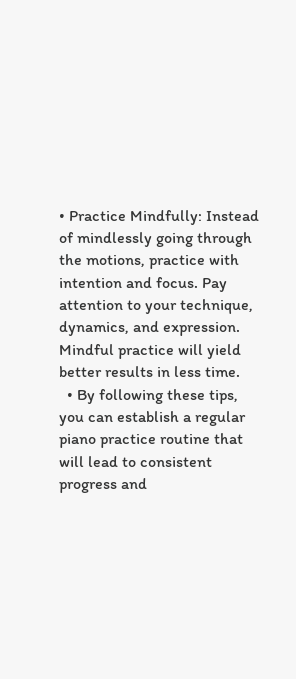• Practice Mindfully: Instead of mindlessly going through the motions, practice with intention and focus. Pay attention to your technique, dynamics, and expression. Mindful practice will yield better results in less time.
  • By following these tips, you can establish a regular piano practice routine that will lead to consistent progress and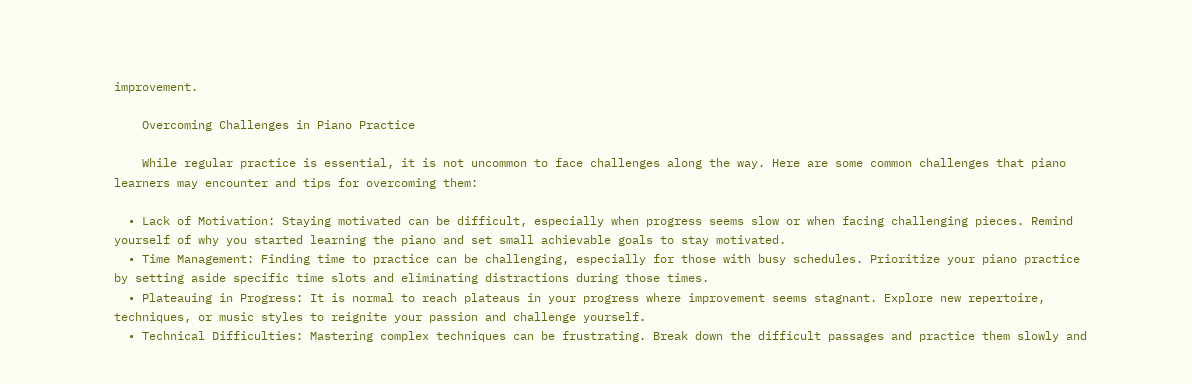improvement.

    Overcoming Challenges in Piano Practice

    While regular practice is essential, it is not uncommon to face challenges along the way. Here are some common challenges that piano learners may encounter and tips for overcoming them:

  • Lack of Motivation: Staying motivated can be difficult, especially when progress seems slow or when facing challenging pieces. Remind yourself of why you started learning the piano and set small achievable goals to stay motivated.
  • Time Management: Finding time to practice can be challenging, especially for those with busy schedules. Prioritize your piano practice by setting aside specific time slots and eliminating distractions during those times.
  • Plateauing in Progress: It is normal to reach plateaus in your progress where improvement seems stagnant. Explore new repertoire, techniques, or music styles to reignite your passion and challenge yourself.
  • Technical Difficulties: Mastering complex techniques can be frustrating. Break down the difficult passages and practice them slowly and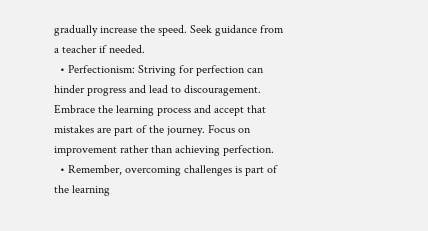gradually increase the speed. Seek guidance from a teacher if needed.
  • Perfectionism: Striving for perfection can hinder progress and lead to discouragement. Embrace the learning process and accept that mistakes are part of the journey. Focus on improvement rather than achieving perfection.
  • Remember, overcoming challenges is part of the learning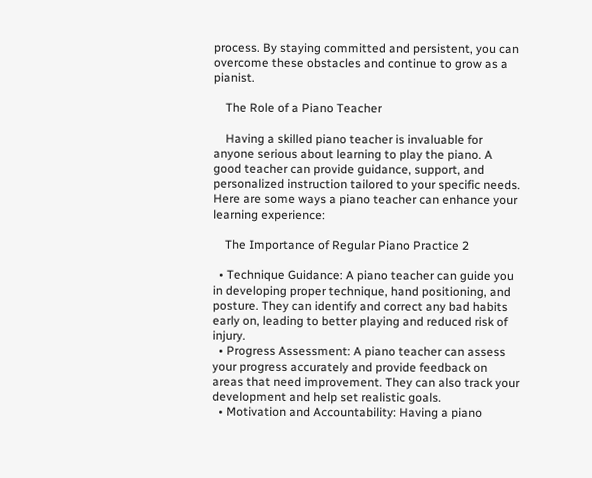process. By staying committed and persistent, you can overcome these obstacles and continue to grow as a pianist.

    The Role of a Piano Teacher

    Having a skilled piano teacher is invaluable for anyone serious about learning to play the piano. A good teacher can provide guidance, support, and personalized instruction tailored to your specific needs. Here are some ways a piano teacher can enhance your learning experience:

    The Importance of Regular Piano Practice 2

  • Technique Guidance: A piano teacher can guide you in developing proper technique, hand positioning, and posture. They can identify and correct any bad habits early on, leading to better playing and reduced risk of injury.
  • Progress Assessment: A piano teacher can assess your progress accurately and provide feedback on areas that need improvement. They can also track your development and help set realistic goals.
  • Motivation and Accountability: Having a piano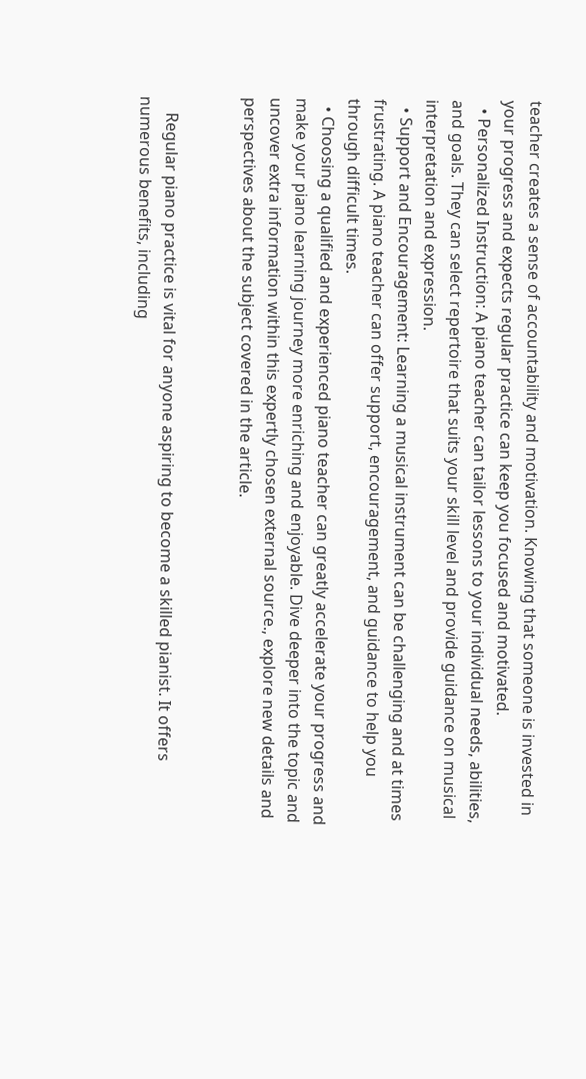teacher creates a sense of accountability and motivation. Knowing that someone is invested in your progress and expects regular practice can keep you focused and motivated.
  • Personalized Instruction: A piano teacher can tailor lessons to your individual needs, abilities, and goals. They can select repertoire that suits your skill level and provide guidance on musical interpretation and expression.
  • Support and Encouragement: Learning a musical instrument can be challenging and at times frustrating. A piano teacher can offer support, encouragement, and guidance to help you through difficult times.
  • Choosing a qualified and experienced piano teacher can greatly accelerate your progress and make your piano learning journey more enriching and enjoyable. Dive deeper into the topic and uncover extra information within this expertly chosen external source., explore new details and perspectives about the subject covered in the article.


    Regular piano practice is vital for anyone aspiring to become a skilled pianist. It offers numerous benefits, including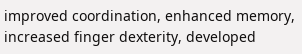improved coordination, enhanced memory, increased finger dexterity, developed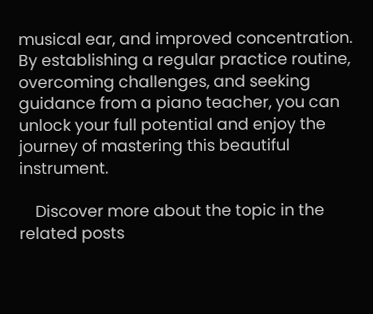musical ear, and improved concentration. By establishing a regular practice routine, overcoming challenges, and seeking guidance from a piano teacher, you can unlock your full potential and enjoy the journey of mastering this beautiful instrument.

    Discover more about the topic in the related posts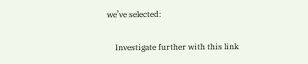we’ve selected:

    Investigate further with this link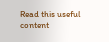Read this useful content